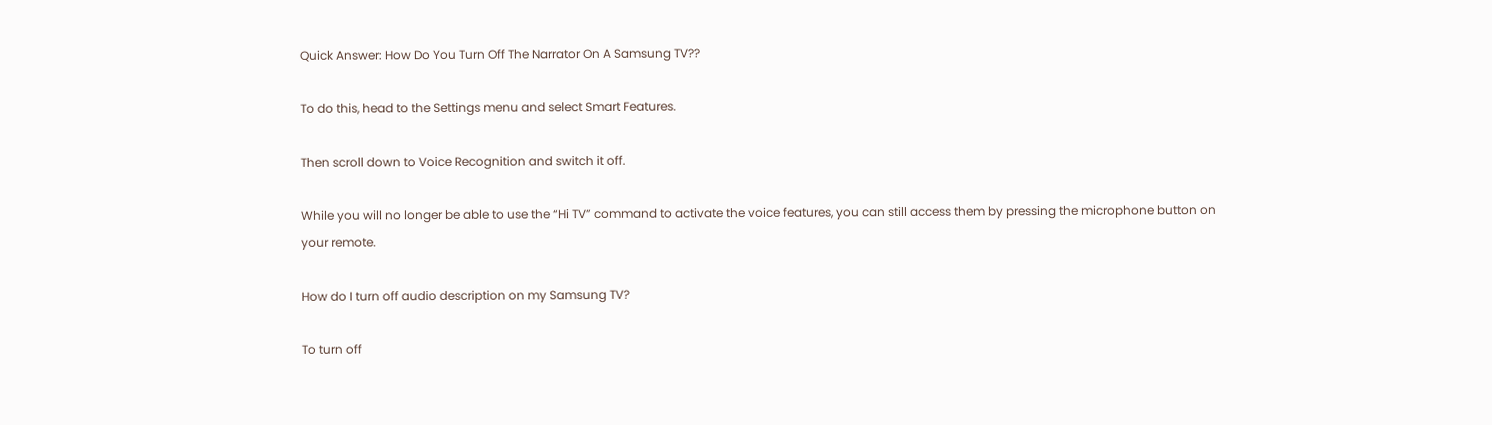Quick Answer: How Do You Turn Off The Narrator On A Samsung TV??

To do this, head to the Settings menu and select Smart Features.

Then scroll down to Voice Recognition and switch it off.

While you will no longer be able to use the “Hi TV” command to activate the voice features, you can still access them by pressing the microphone button on your remote.

How do I turn off audio description on my Samsung TV?

To turn off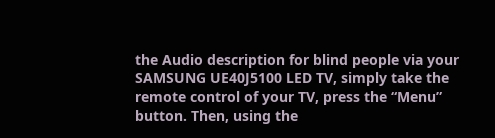the Audio description for blind people via your SAMSUNG UE40J5100 LED TV, simply take the remote control of your TV, press the “Menu” button. Then, using the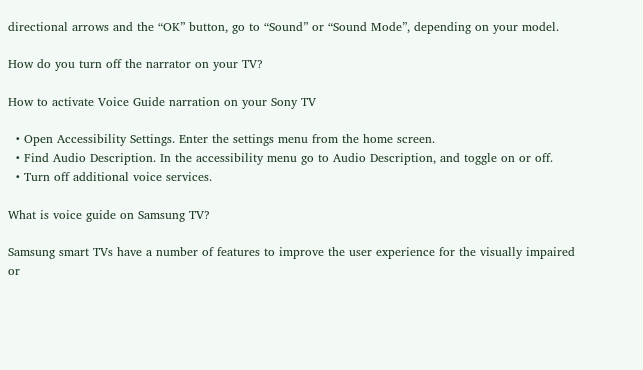directional arrows and the “OK” button, go to “Sound” or “Sound Mode”, depending on your model.

How do you turn off the narrator on your TV?

How to activate Voice Guide narration on your Sony TV

  • Open Accessibility Settings. Enter the settings menu from the home screen.
  • Find Audio Description. In the accessibility menu go to Audio Description, and toggle on or off.
  • Turn off additional voice services.

What is voice guide on Samsung TV?

Samsung smart TVs have a number of features to improve the user experience for the visually impaired or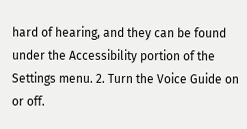hard of hearing, and they can be found under the Accessibility portion of the Settings menu. 2. Turn the Voice Guide on or off.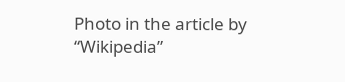Photo in the article by “Wikipedia”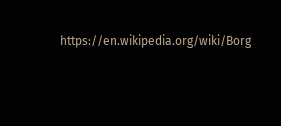https://en.wikipedia.org/wiki/Borg